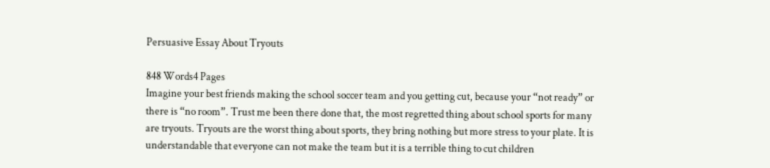Persuasive Essay About Tryouts

848 Words4 Pages
Imagine your best friends making the school soccer team and you getting cut, because your “not ready” or there is “no room”. Trust me been there done that, the most regretted thing about school sports for many are tryouts. Tryouts are the worst thing about sports, they bring nothing but more stress to your plate. It is understandable that everyone can not make the team but it is a terrible thing to cut children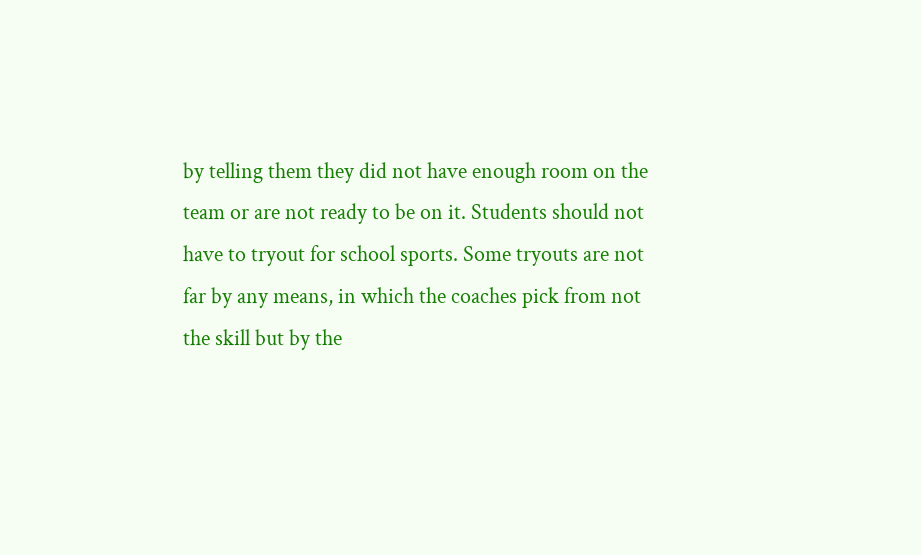by telling them they did not have enough room on the team or are not ready to be on it. Students should not have to tryout for school sports. Some tryouts are not far by any means, in which the coaches pick from not the skill but by the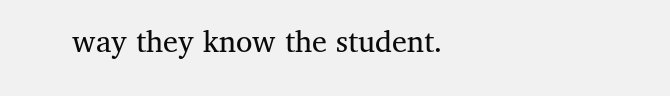way they know the student.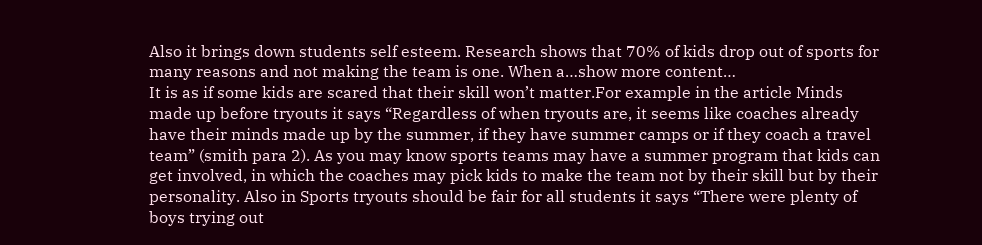Also it brings down students self esteem. Research shows that 70% of kids drop out of sports for many reasons and not making the team is one. When a…show more content…
It is as if some kids are scared that their skill won’t matter.For example in the article Minds made up before tryouts it says “Regardless of when tryouts are, it seems like coaches already have their minds made up by the summer, if they have summer camps or if they coach a travel team” (smith para 2). As you may know sports teams may have a summer program that kids can get involved, in which the coaches may pick kids to make the team not by their skill but by their personality. Also in Sports tryouts should be fair for all students it says “There were plenty of boys trying out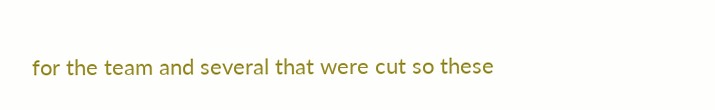for the team and several that were cut so these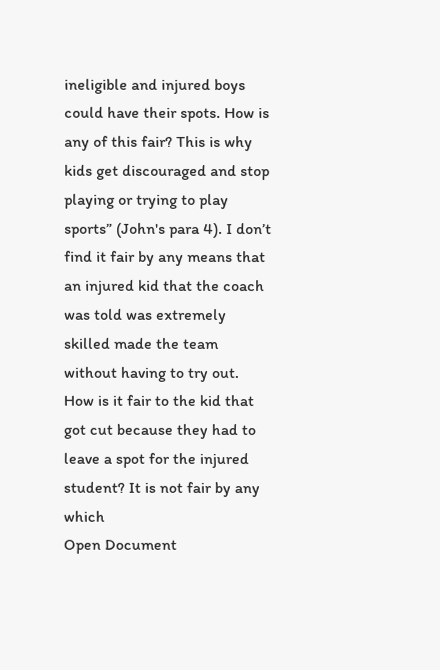ineligible and injured boys could have their spots. How is any of this fair? This is why kids get discouraged and stop playing or trying to play sports” (John's para 4). I don’t find it fair by any means that an injured kid that the coach was told was extremely skilled made the team without having to try out. How is it fair to the kid that got cut because they had to leave a spot for the injured student? It is not fair by any which
Open Document